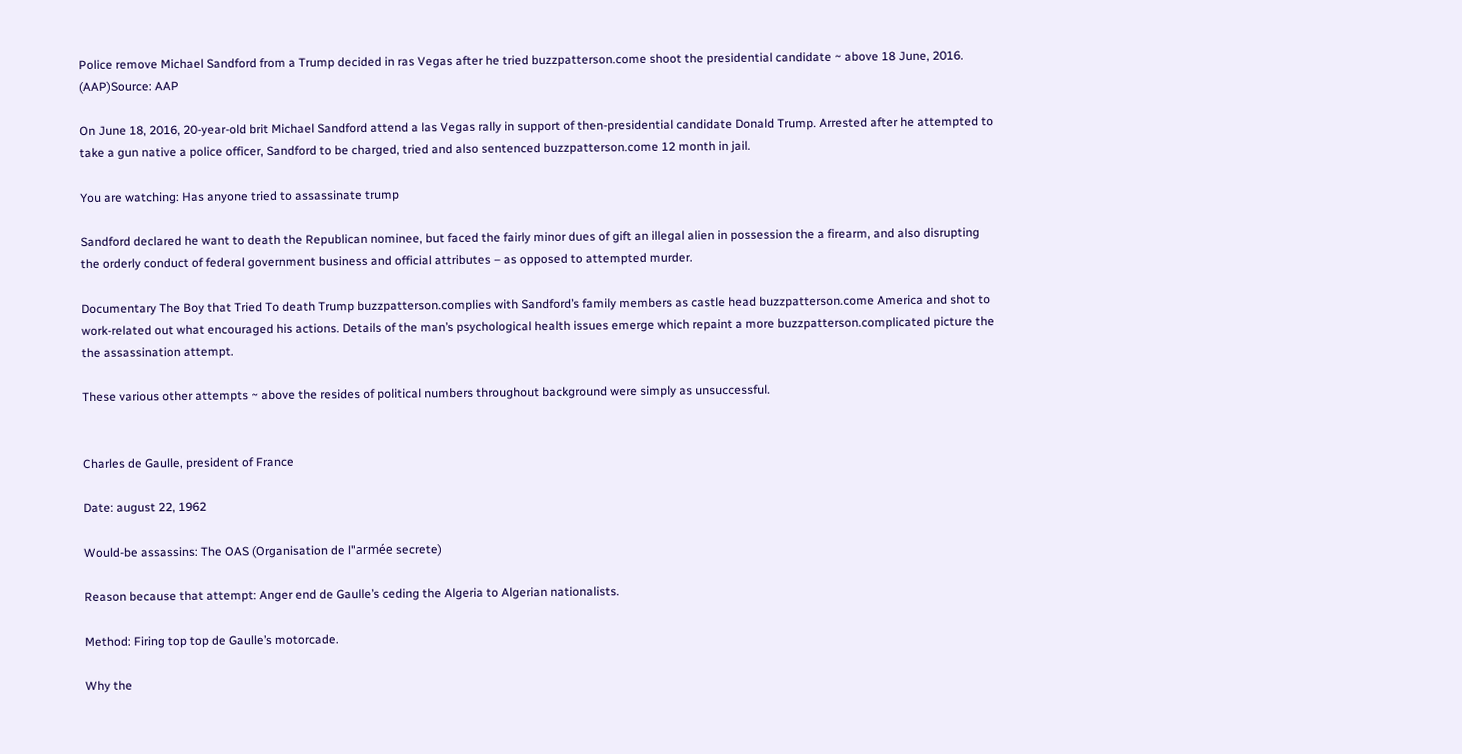Police remove Michael Sandford from a Trump decided in ras Vegas after he tried buzzpatterson.come shoot the presidential candidate ~ above 18 June, 2016. (AAP)Source: AAP

On June 18, 2016, 20-year-old brit Michael Sandford attend a las Vegas rally in support of then-presidential candidate Donald Trump. Arrested after he attempted to take a gun native a police officer, Sandford to be charged, tried and also sentenced buzzpatterson.come 12 month in jail.

You are watching: Has anyone tried to assassinate trump

Sandford declared he want to death the Republican nominee, but faced the fairly minor dues of gift an illegal alien in possession the a firearm, and also disrupting the orderly conduct of federal government business and official attributes – as opposed to attempted murder.

Documentary The Boy that Tried To death Trump buzzpatterson.complies with Sandford’s family members as castle head buzzpatterson.come America and shot to work-related out what encouraged his actions. Details of the man’s psychological health issues emerge which repaint a more buzzpatterson.complicated picture the the assassination attempt.

These various other attempts ~ above the resides of political numbers throughout background were simply as unsuccessful.


Charles de Gaulle, president of France

Date: august 22, 1962

Would-be assassins: The OAS (Organisation de l"armée secrete)

Reason because that attempt: Anger end de Gaulle’s ceding the Algeria to Algerian nationalists.

Method: Firing top top de Gaulle’s motorcade.

Why the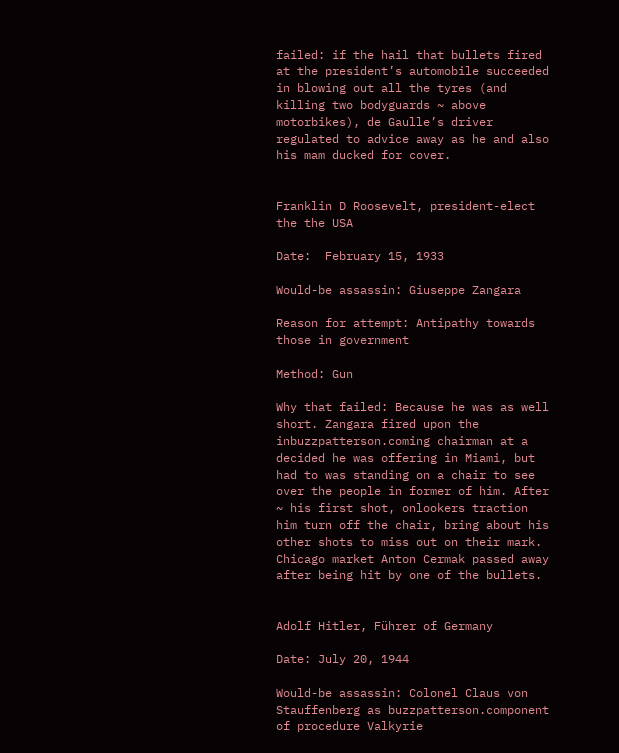failed: if the hail that bullets fired at the president’s automobile succeeded in blowing out all the tyres (and killing two bodyguards ~ above motorbikes), de Gaulle’s driver regulated to advice away as he and also his mam ducked for cover.


Franklin D Roosevelt, president-elect the the USA

Date:  February 15, 1933

Would-be assassin: Giuseppe Zangara

Reason for attempt: Antipathy towards those in government

Method: Gun

Why that failed: Because he was as well short. Zangara fired upon the inbuzzpatterson.coming chairman at a decided he was offering in Miami, but had to was standing on a chair to see over the people in former of him. After ~ his first shot, onlookers traction him turn off the chair, bring about his other shots to miss out on their mark. Chicago market Anton Cermak passed away after being hit by one of the bullets.


Adolf Hitler, Führer of Germany

Date: July 20, 1944

Would-be assassin: Colonel Claus von Stauffenberg as buzzpatterson.component of procedure Valkyrie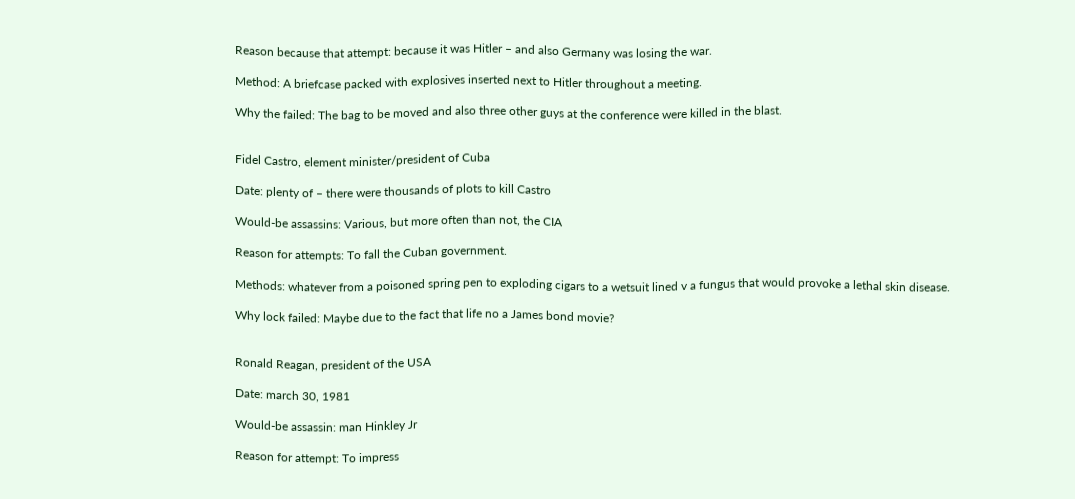Reason because that attempt: because it was Hitler – and also Germany was losing the war.

Method: A briefcase packed with explosives inserted next to Hitler throughout a meeting.

Why the failed: The bag to be moved and also three other guys at the conference were killed in the blast.


Fidel Castro, element minister/president of Cuba

Date: plenty of – there were thousands of plots to kill Castro

Would-be assassins: Various, but more often than not, the CIA

Reason for attempts: To fall the Cuban government.

Methods: whatever from a poisoned spring pen to exploding cigars to a wetsuit lined v a fungus that would provoke a lethal skin disease.

Why lock failed: Maybe due to the fact that life no a James bond movie?


Ronald Reagan, president of the USA

Date: march 30, 1981

Would-be assassin: man Hinkley Jr

Reason for attempt: To impress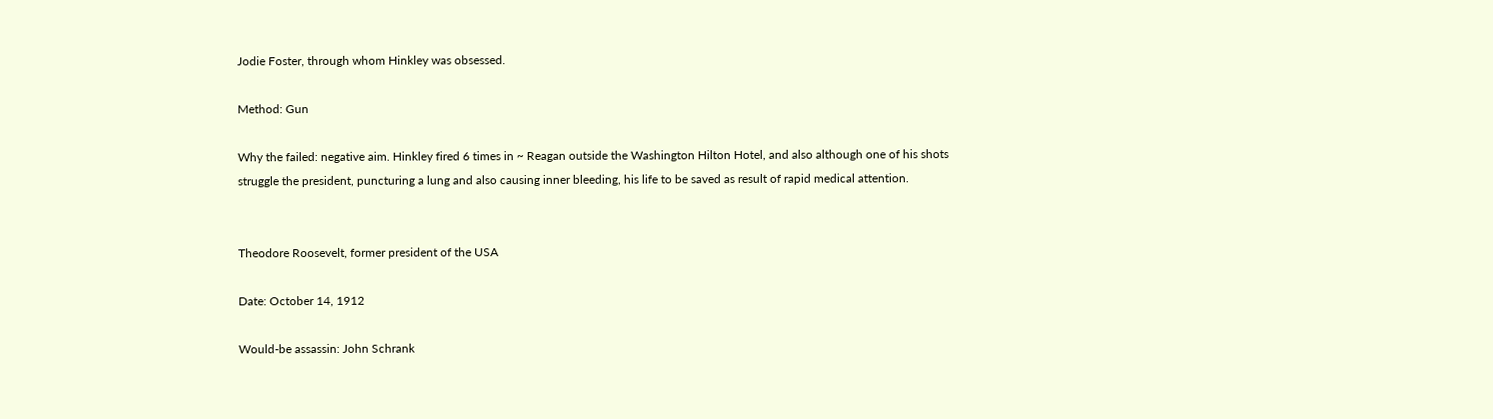Jodie Foster, through whom Hinkley was obsessed.

Method: Gun

Why the failed: negative aim. Hinkley fired 6 times in ~ Reagan outside the Washington Hilton Hotel, and also although one of his shots struggle the president, puncturing a lung and also causing inner bleeding, his life to be saved as result of rapid medical attention.


Theodore Roosevelt, former president of the USA

Date: October 14, 1912

Would-be assassin: John Schrank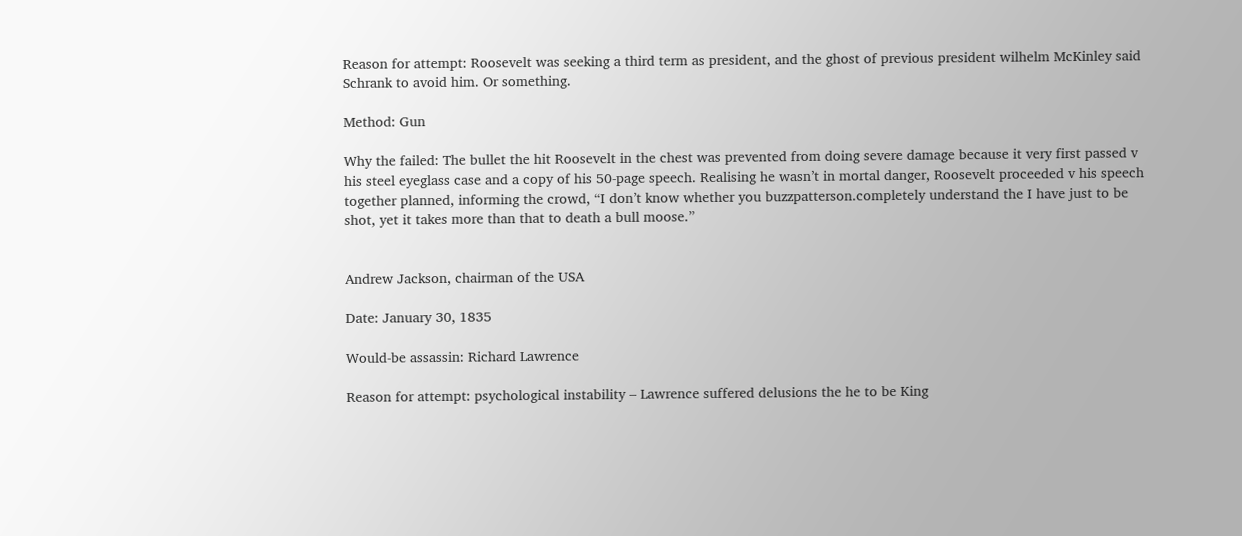Reason for attempt: Roosevelt was seeking a third term as president, and the ghost of previous president wilhelm McKinley said Schrank to avoid him. Or something.

Method: Gun

Why the failed: The bullet the hit Roosevelt in the chest was prevented from doing severe damage because it very first passed v his steel eyeglass case and a copy of his 50-page speech. Realising he wasn’t in mortal danger, Roosevelt proceeded v his speech together planned, informing the crowd, “I don’t know whether you buzzpatterson.completely understand the I have just to be shot, yet it takes more than that to death a bull moose.”


Andrew Jackson, chairman of the USA

Date: January 30, 1835

Would-be assassin: Richard Lawrence

Reason for attempt: psychological instability – Lawrence suffered delusions the he to be King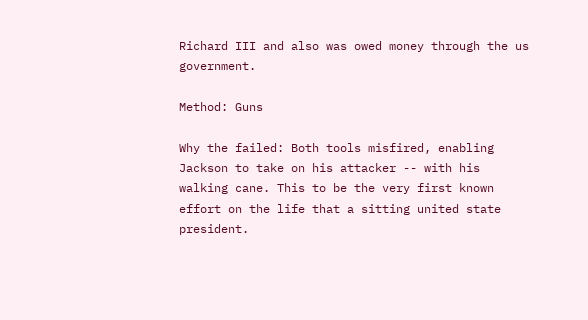Richard III and also was owed money through the us government.

Method: Guns

Why the failed: Both tools misfired, enabling Jackson to take on his attacker -- with his walking cane. This to be the very first known effort on the life that a sitting united state president.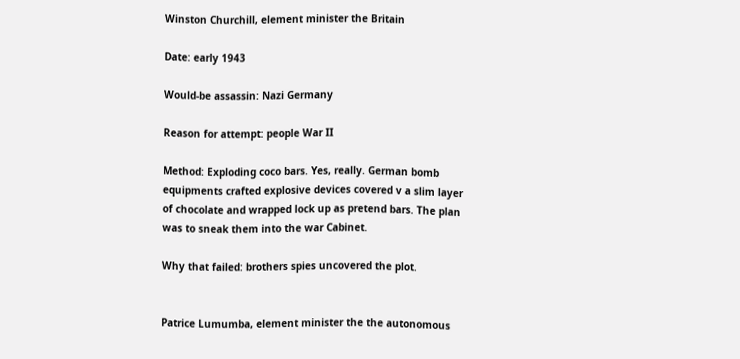Winston Churchill, element minister the Britain

Date: early 1943

Would-be assassin: Nazi Germany

Reason for attempt: people War II

Method: Exploding coco bars. Yes, really. German bomb equipments crafted explosive devices covered v a slim layer of chocolate and wrapped lock up as pretend bars. The plan was to sneak them into the war Cabinet.

Why that failed: brothers spies uncovered the plot.


Patrice Lumumba, element minister the the autonomous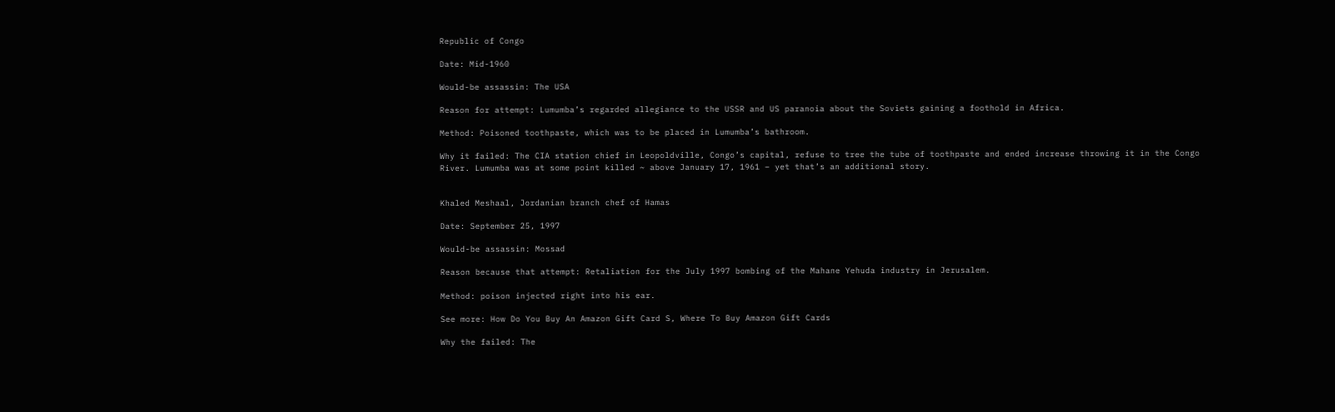Republic of Congo

Date: Mid-1960

Would-be assassin: The USA

Reason for attempt: Lumumba’s regarded allegiance to the USSR and US paranoia about the Soviets gaining a foothold in Africa.

Method: Poisoned toothpaste, which was to be placed in Lumumba’s bathroom.

Why it failed: The CIA station chief in Leopoldville, Congo’s capital, refuse to tree the tube of toothpaste and ended increase throwing it in the Congo River. Lumumba was at some point killed ~ above January 17, 1961 – yet that’s an additional story.


Khaled Meshaal, Jordanian branch chef of Hamas

Date: September 25, 1997

Would-be assassin: Mossad

Reason because that attempt: Retaliation for the July 1997 bombing of the Mahane Yehuda industry in Jerusalem.

Method: poison injected right into his ear.

See more: How Do You Buy An Amazon Gift Card S, Where To Buy Amazon Gift Cards

Why the failed: The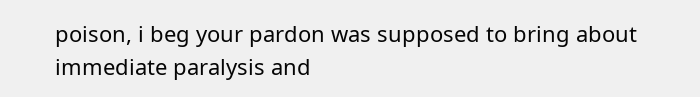poison, i beg your pardon was supposed to bring about immediate paralysis and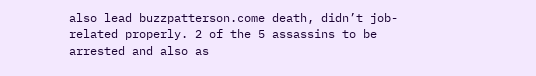also lead buzzpatterson.come death, didn’t job-related properly. 2 of the 5 assassins to be arrested and also as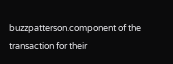buzzpatterson.component of the transaction for their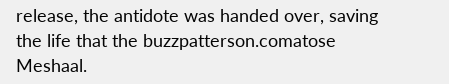release, the antidote was handed over, saving the life that the buzzpatterson.comatose Meshaal.